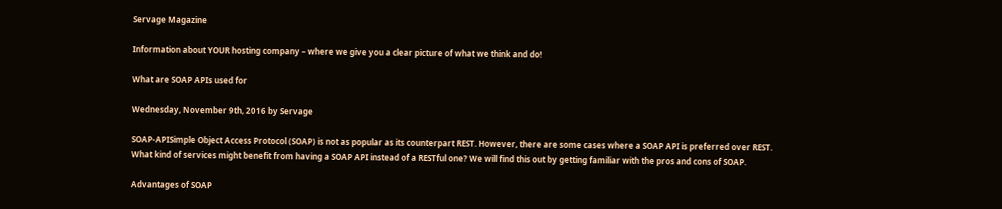Servage Magazine

Information about YOUR hosting company – where we give you a clear picture of what we think and do!

What are SOAP APIs used for

Wednesday, November 9th, 2016 by Servage

SOAP-APISimple Object Access Protocol (SOAP) is not as popular as its counterpart REST. However, there are some cases where a SOAP API is preferred over REST. What kind of services might benefit from having a SOAP API instead of a RESTful one? We will find this out by getting familiar with the pros and cons of SOAP.

Advantages of SOAP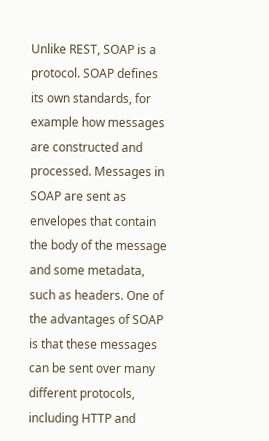Unlike REST, SOAP is a protocol. SOAP defines its own standards, for example how messages are constructed and processed. Messages in SOAP are sent as envelopes that contain the body of the message and some metadata, such as headers. One of the advantages of SOAP is that these messages can be sent over many different protocols, including HTTP and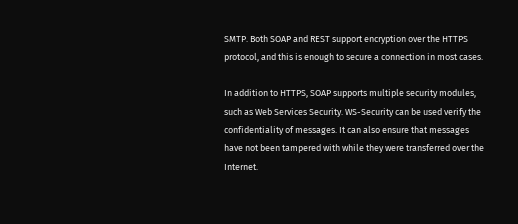SMTP. Both SOAP and REST support encryption over the HTTPS protocol, and this is enough to secure a connection in most cases.

In addition to HTTPS, SOAP supports multiple security modules, such as Web Services Security. WS-Security can be used verify the confidentiality of messages. It can also ensure that messages have not been tampered with while they were transferred over the Internet.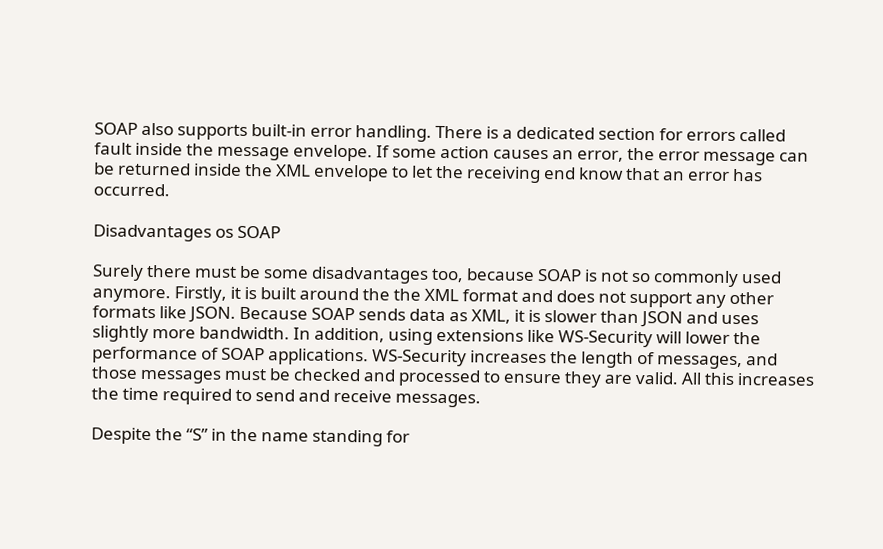SOAP also supports built-in error handling. There is a dedicated section for errors called fault inside the message envelope. If some action causes an error, the error message can be returned inside the XML envelope to let the receiving end know that an error has occurred.

Disadvantages os SOAP

Surely there must be some disadvantages too, because SOAP is not so commonly used anymore. Firstly, it is built around the the XML format and does not support any other formats like JSON. Because SOAP sends data as XML, it is slower than JSON and uses slightly more bandwidth. In addition, using extensions like WS-Security will lower the performance of SOAP applications. WS-Security increases the length of messages, and those messages must be checked and processed to ensure they are valid. All this increases the time required to send and receive messages.

Despite the “S” in the name standing for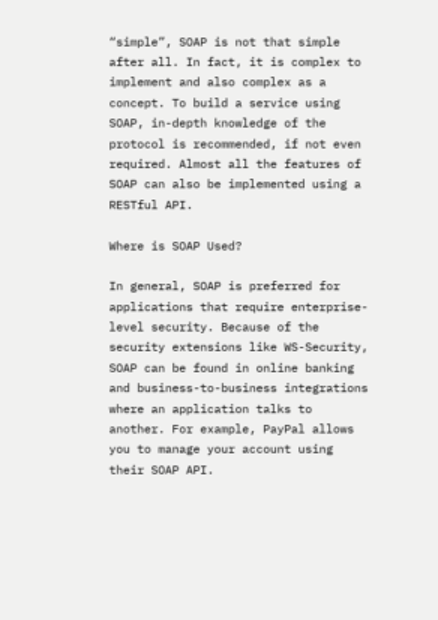“simple”, SOAP is not that simple after all. In fact, it is complex to implement and also complex as a concept. To build a service using SOAP, in-depth knowledge of the protocol is recommended, if not even required. Almost all the features of SOAP can also be implemented using a RESTful API.

Where is SOAP Used?

In general, SOAP is preferred for applications that require enterprise-level security. Because of the security extensions like WS-Security, SOAP can be found in online banking and business-to-business integrations where an application talks to another. For example, PayPal allows you to manage your account using their SOAP API.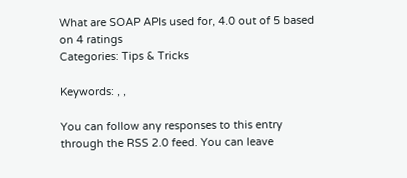What are SOAP APIs used for, 4.0 out of 5 based on 4 ratings
Categories: Tips & Tricks

Keywords: , ,

You can follow any responses to this entry through the RSS 2.0 feed. You can leave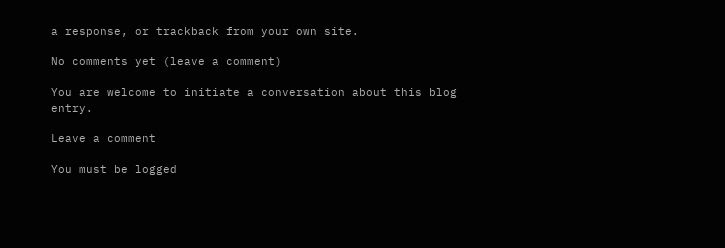a response, or trackback from your own site.

No comments yet (leave a comment)

You are welcome to initiate a conversation about this blog entry.

Leave a comment

You must be logged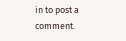in to post a comment.